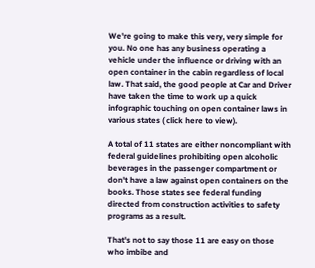We're going to make this very, very simple for you. No one has any business operating a vehicle under the influence or driving with an open container in the cabin regardless of local law. That said, the good people at Car and Driver have taken the time to work up a quick infographic touching on open container laws in various states ( click here to view).

A total of 11 states are either noncompliant with federal guidelines prohibiting open alcoholic beverages in the passenger compartment or don't have a law against open containers on the books. Those states see federal funding directed from construction activities to safety programs as a result.

That's not to say those 11 are easy on those who imbibe and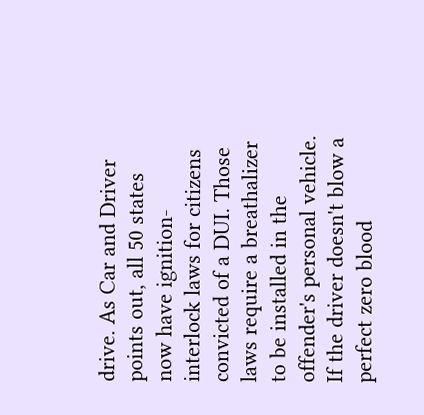drive. As Car and Driver points out, all 50 states now have ignition-interlock laws for citizens convicted of a DUI. Those laws require a breathalizer to be installed in the offender's personal vehicle. If the driver doesn't blow a perfect zero blood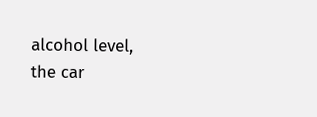alcohol level, the car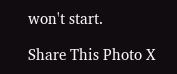won't start.

Share This Photo X